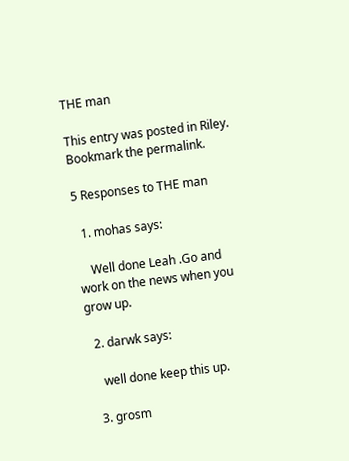THE man

This entry was posted in Riley. Bookmark the permalink.

5 Responses to THE man

  1. mohas says:

    Well done Leah .Go and work on the news when you grow up.

  2. darwk says:

    well done keep this up.

  3. grosm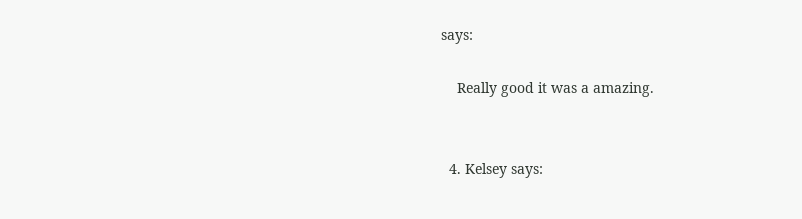says:

    Really good it was a amazing.


  4. Kelsey says: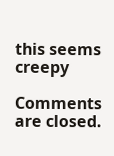this seems creepy

Comments are closed.